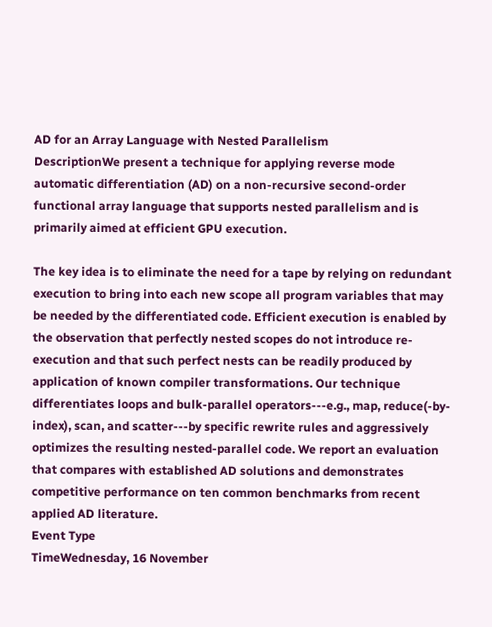AD for an Array Language with Nested Parallelism
DescriptionWe present a technique for applying reverse mode automatic differentiation (AD) on a non-recursive second-order functional array language that supports nested parallelism and is primarily aimed at efficient GPU execution.

The key idea is to eliminate the need for a tape by relying on redundant execution to bring into each new scope all program variables that may be needed by the differentiated code. Efficient execution is enabled by the observation that perfectly nested scopes do not introduce re-execution and that such perfect nests can be readily produced by application of known compiler transformations. Our technique differentiates loops and bulk-parallel operators---e.g., map, reduce(-by-index), scan, and scatter---by specific rewrite rules and aggressively optimizes the resulting nested-parallel code. We report an evaluation that compares with established AD solutions and demonstrates competitive performance on ten common benchmarks from recent applied AD literature.
Event Type
TimeWednesday, 16 November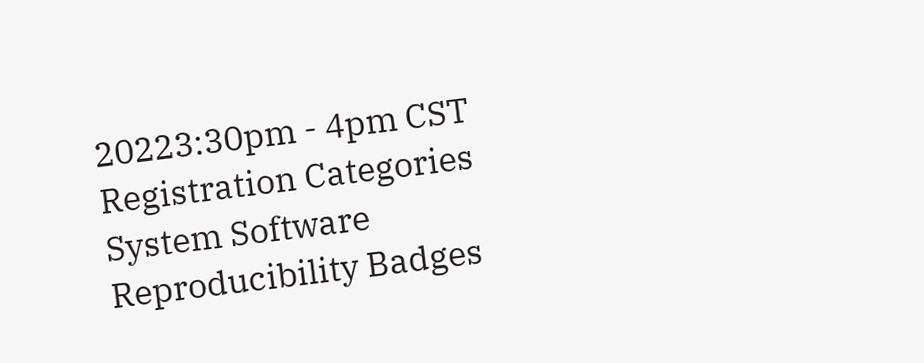20223:30pm - 4pm CST
Registration Categories
System Software
Reproducibility Badges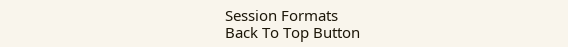Session Formats
Back To Top Button